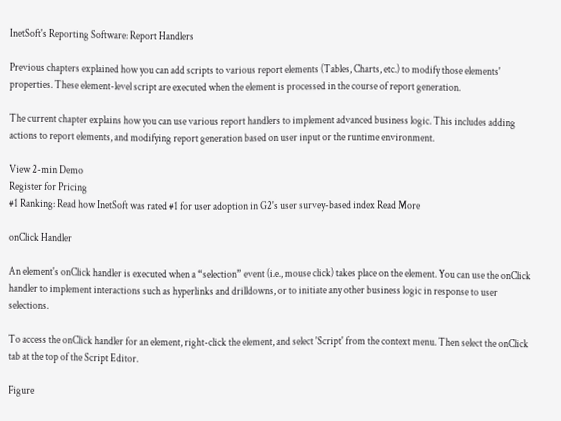InetSoft's Reporting Software: Report Handlers

Previous chapters explained how you can add scripts to various report elements (Tables, Charts, etc.) to modify those elements' properties. These element-level script are executed when the element is processed in the course of report generation.

The current chapter explains how you can use various report handlers to implement advanced business logic. This includes adding actions to report elements, and modifying report generation based on user input or the runtime environment.

View 2-min Demo
Register for Pricing
#1 Ranking: Read how InetSoft was rated #1 for user adoption in G2's user survey-based index Read More

onClick Handler

An element's onClick handler is executed when a “selection” event (i.e., mouse click) takes place on the element. You can use the onClick handler to implement interactions such as hyperlinks and drilldowns, or to initiate any other business logic in response to user selections.

To access the onClick handler for an element, right-click the element, and select 'Script' from the context menu. Then select the onClick tab at the top of the Script Editor.

Figure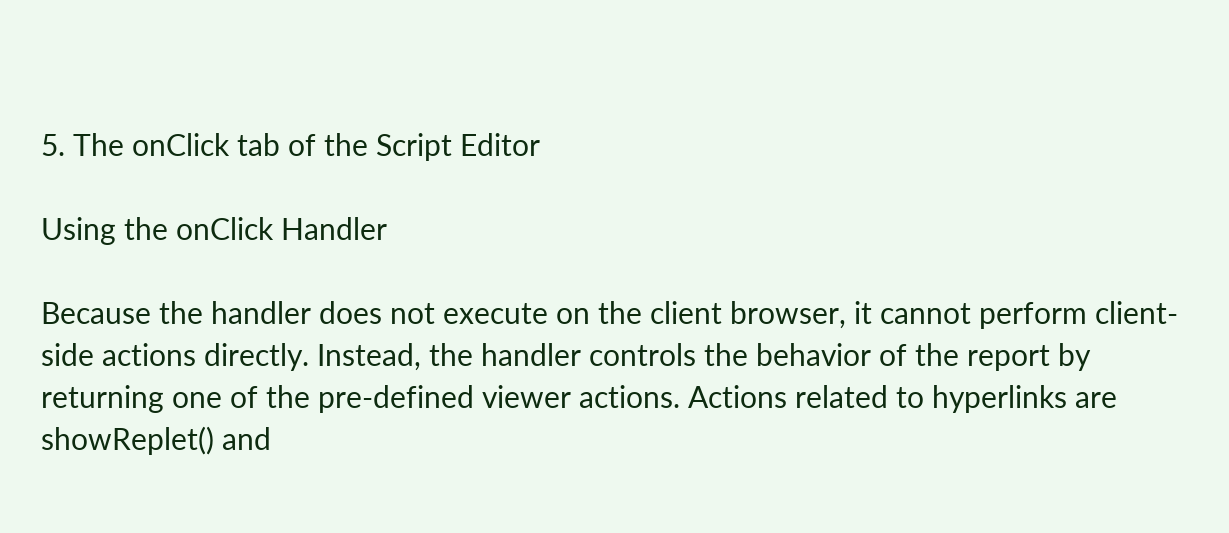5. The onClick tab of the Script Editor

Using the onClick Handler

Because the handler does not execute on the client browser, it cannot perform client-side actions directly. Instead, the handler controls the behavior of the report by returning one of the pre-defined viewer actions. Actions related to hyperlinks are showReplet() and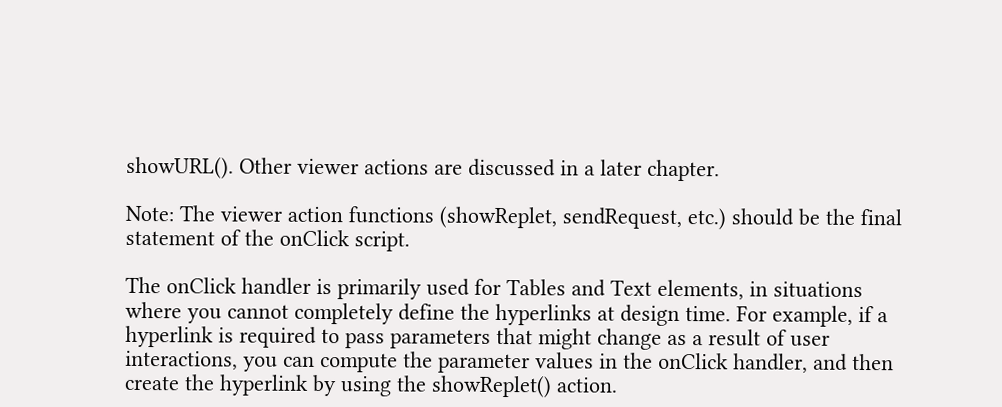showURL(). Other viewer actions are discussed in a later chapter.

Note: The viewer action functions (showReplet, sendRequest, etc.) should be the final statement of the onClick script.

The onClick handler is primarily used for Tables and Text elements, in situations where you cannot completely define the hyperlinks at design time. For example, if a hyperlink is required to pass parameters that might change as a result of user interactions, you can compute the parameter values in the onClick handler, and then create the hyperlink by using the showReplet() action.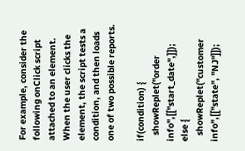For example, consider the following onClick script attached to an element. When the user clicks the element, the script tests a condition, and then loads one of two possible reports.

if(condition) {
   showReplet("order info",[["start_date",]]);
else {
   showReplet("customer info",[["state", "NJ"]]);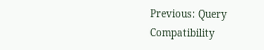Previous: Query Compatibility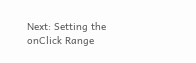Next: Setting the onClick Range